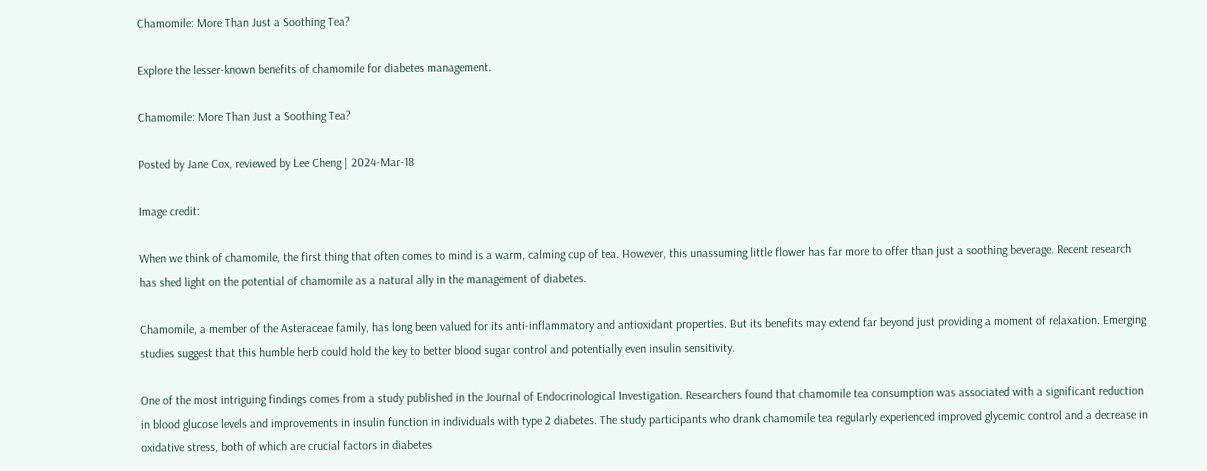Chamomile: More Than Just a Soothing Tea?

Explore the lesser-known benefits of chamomile for diabetes management.

Chamomile: More Than Just a Soothing Tea?

Posted by Jane Cox, reviewed by Lee Cheng | 2024-Mar-18

Image credit:

When we think of chamomile, the first thing that often comes to mind is a warm, calming cup of tea. However, this unassuming little flower has far more to offer than just a soothing beverage. Recent research has shed light on the potential of chamomile as a natural ally in the management of diabetes.

Chamomile, a member of the Asteraceae family, has long been valued for its anti-inflammatory and antioxidant properties. But its benefits may extend far beyond just providing a moment of relaxation. Emerging studies suggest that this humble herb could hold the key to better blood sugar control and potentially even insulin sensitivity.

One of the most intriguing findings comes from a study published in the Journal of Endocrinological Investigation. Researchers found that chamomile tea consumption was associated with a significant reduction in blood glucose levels and improvements in insulin function in individuals with type 2 diabetes. The study participants who drank chamomile tea regularly experienced improved glycemic control and a decrease in oxidative stress, both of which are crucial factors in diabetes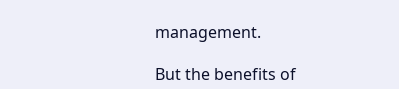management.

But the benefits of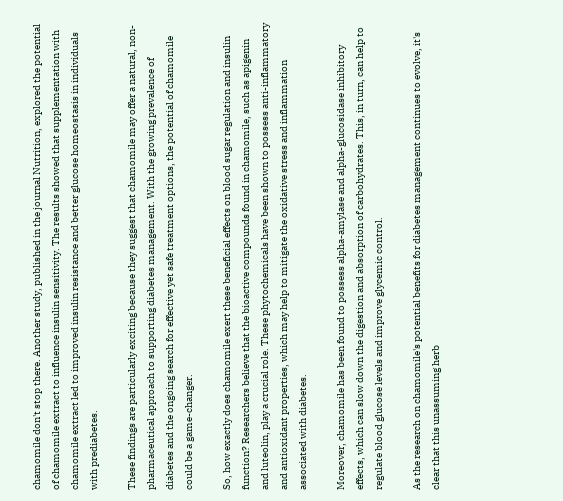chamomile don't stop there. Another study, published in the journal Nutrition, explored the potential of chamomile extract to influence insulin sensitivity. The results showed that supplementation with chamomile extract led to improved insulin resistance and better glucose homeostasis in individuals with prediabetes.

These findings are particularly exciting because they suggest that chamomile may offer a natural, non-pharmaceutical approach to supporting diabetes management. With the growing prevalence of diabetes and the ongoing search for effective yet safe treatment options, the potential of chamomile could be a game-changer.

So, how exactly does chamomile exert these beneficial effects on blood sugar regulation and insulin function? Researchers believe that the bioactive compounds found in chamomile, such as apigenin and luteolin, play a crucial role. These phytochemicals have been shown to possess anti-inflammatory and antioxidant properties, which may help to mitigate the oxidative stress and inflammation associated with diabetes.

Moreover, chamomile has been found to possess alpha-amylase and alpha-glucosidase inhibitory effects, which can slow down the digestion and absorption of carbohydrates. This, in turn, can help to regulate blood glucose levels and improve glycemic control.

As the research on chamomile's potential benefits for diabetes management continues to evolve, it's clear that this unassuming herb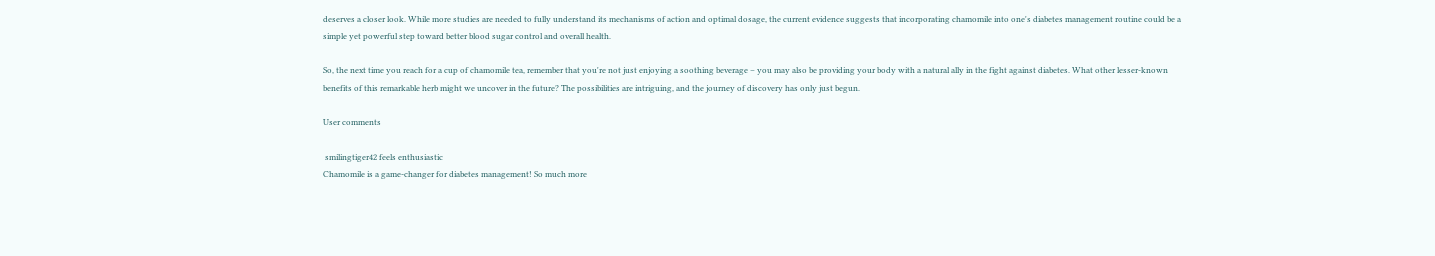deserves a closer look. While more studies are needed to fully understand its mechanisms of action and optimal dosage, the current evidence suggests that incorporating chamomile into one's diabetes management routine could be a simple yet powerful step toward better blood sugar control and overall health.

So, the next time you reach for a cup of chamomile tea, remember that you're not just enjoying a soothing beverage – you may also be providing your body with a natural ally in the fight against diabetes. What other lesser-known benefits of this remarkable herb might we uncover in the future? The possibilities are intriguing, and the journey of discovery has only just begun.

User comments

 smilingtiger42 feels enthusiastic
Chamomile is a game-changer for diabetes management! So much more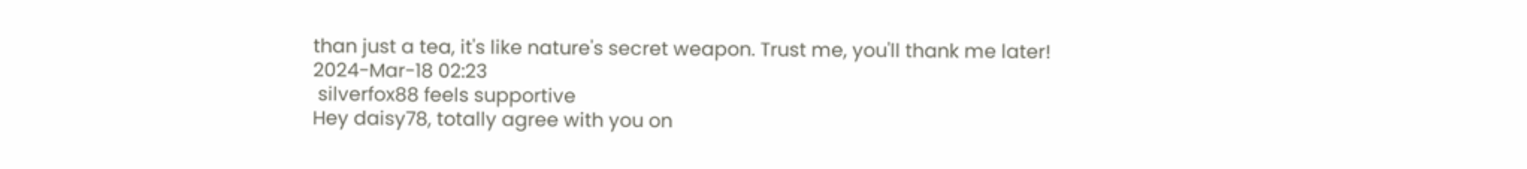than just a tea, it's like nature's secret weapon. Trust me, you'll thank me later!
2024-Mar-18 02:23
 silverfox88 feels supportive
Hey daisy78, totally agree with you on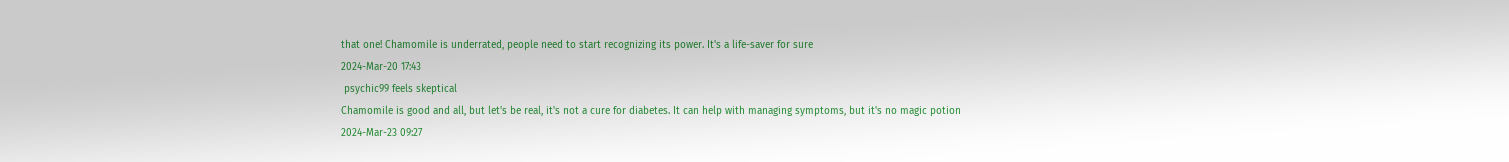that one! Chamomile is underrated, people need to start recognizing its power. It's a life-saver for sure
2024-Mar-20 17:43
 psychic99 feels skeptical
Chamomile is good and all, but let's be real, it's not a cure for diabetes. It can help with managing symptoms, but it's no magic potion
2024-Mar-23 09:27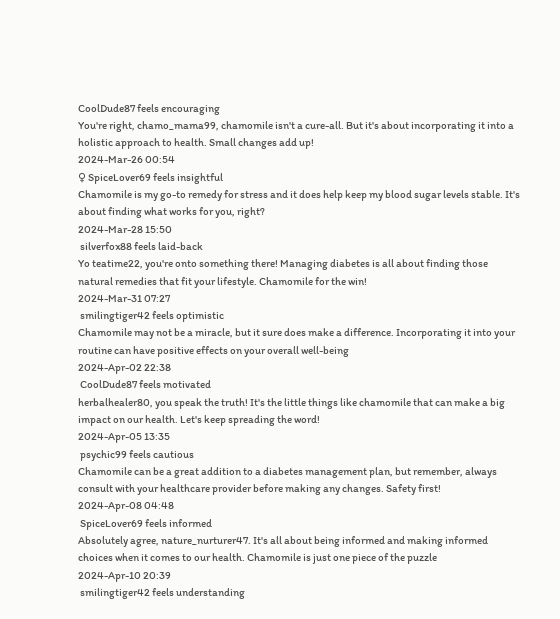CoolDude87 feels encouraging
You're right, chamo_mama99, chamomile isn't a cure-all. But it's about incorporating it into a holistic approach to health. Small changes add up!
2024-Mar-26 00:54
♀ SpiceLover69 feels insightful
Chamomile is my go-to remedy for stress and it does help keep my blood sugar levels stable. It's about finding what works for you, right?
2024-Mar-28 15:50
 silverfox88 feels laid-back
Yo teatime22, you're onto something there! Managing diabetes is all about finding those natural remedies that fit your lifestyle. Chamomile for the win!
2024-Mar-31 07:27
 smilingtiger42 feels optimistic
Chamomile may not be a miracle, but it sure does make a difference. Incorporating it into your routine can have positive effects on your overall well-being
2024-Apr-02 22:38
 CoolDude87 feels motivated
herbalhealer80, you speak the truth! It's the little things like chamomile that can make a big impact on our health. Let's keep spreading the word!
2024-Apr-05 13:35
 psychic99 feels cautious
Chamomile can be a great addition to a diabetes management plan, but remember, always consult with your healthcare provider before making any changes. Safety first!
2024-Apr-08 04:48
 SpiceLover69 feels informed
Absolutely agree, nature_nurturer47. It's all about being informed and making informed choices when it comes to our health. Chamomile is just one piece of the puzzle
2024-Apr-10 20:39
 smilingtiger42 feels understanding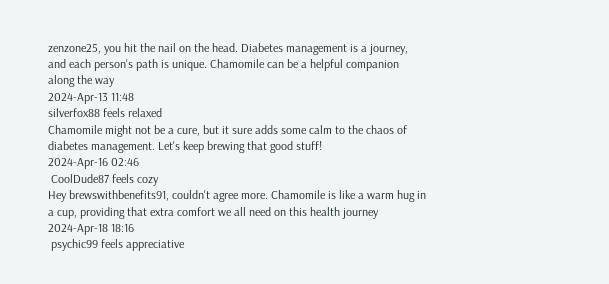zenzone25, you hit the nail on the head. Diabetes management is a journey, and each person's path is unique. Chamomile can be a helpful companion along the way
2024-Apr-13 11:48
silverfox88 feels relaxed
Chamomile might not be a cure, but it sure adds some calm to the chaos of diabetes management. Let's keep brewing that good stuff!
2024-Apr-16 02:46
 CoolDude87 feels cozy
Hey brewswithbenefits91, couldn't agree more. Chamomile is like a warm hug in a cup, providing that extra comfort we all need on this health journey
2024-Apr-18 18:16
 psychic99 feels appreciative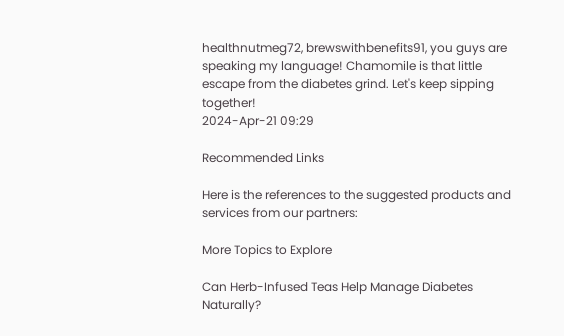healthnutmeg72, brewswithbenefits91, you guys are speaking my language! Chamomile is that little escape from the diabetes grind. Let's keep sipping together!
2024-Apr-21 09:29

Recommended Links

Here is the references to the suggested products and services from our partners:

More Topics to Explore

Can Herb-Infused Teas Help Manage Diabetes Naturally?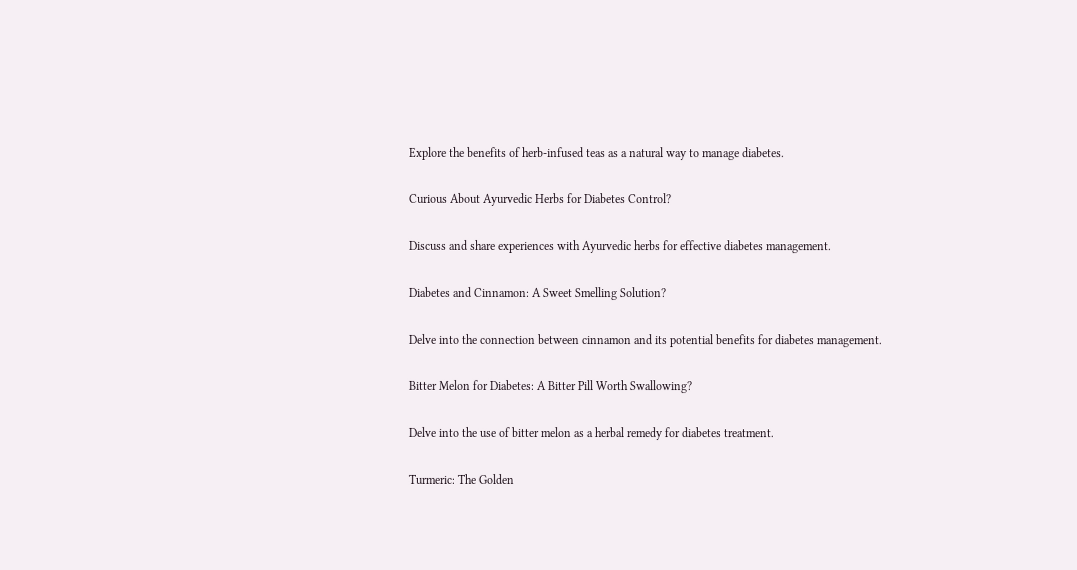Explore the benefits of herb-infused teas as a natural way to manage diabetes.

Curious About Ayurvedic Herbs for Diabetes Control?

Discuss and share experiences with Ayurvedic herbs for effective diabetes management.

Diabetes and Cinnamon: A Sweet Smelling Solution?

Delve into the connection between cinnamon and its potential benefits for diabetes management.

Bitter Melon for Diabetes: A Bitter Pill Worth Swallowing?

Delve into the use of bitter melon as a herbal remedy for diabetes treatment.

Turmeric: The Golden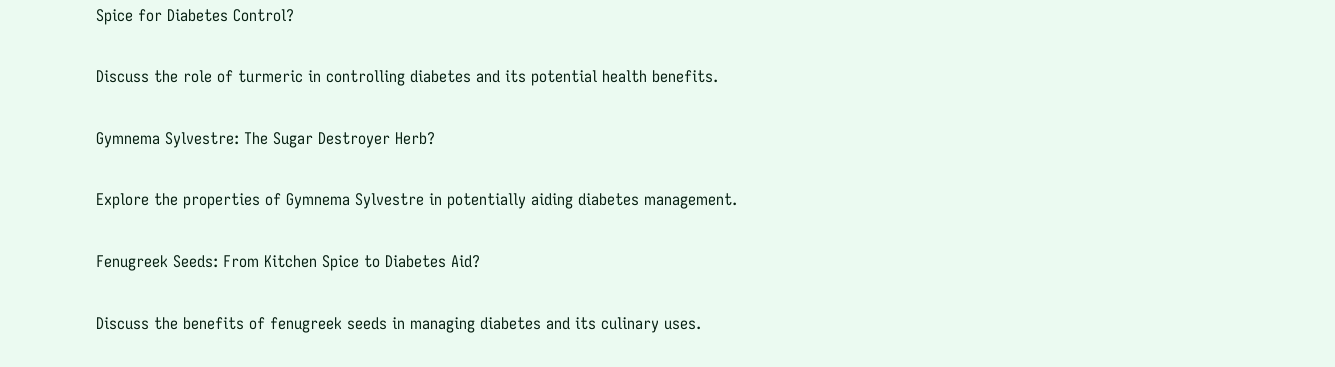Spice for Diabetes Control?

Discuss the role of turmeric in controlling diabetes and its potential health benefits.

Gymnema Sylvestre: The Sugar Destroyer Herb?

Explore the properties of Gymnema Sylvestre in potentially aiding diabetes management.

Fenugreek Seeds: From Kitchen Spice to Diabetes Aid?

Discuss the benefits of fenugreek seeds in managing diabetes and its culinary uses.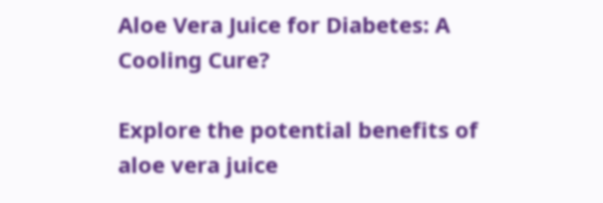Aloe Vera Juice for Diabetes: A Cooling Cure?

Explore the potential benefits of aloe vera juice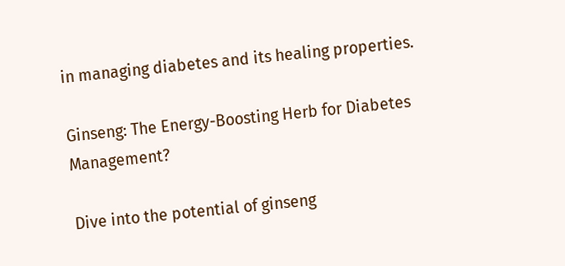in managing diabetes and its healing properties.

Ginseng: The Energy-Boosting Herb for Diabetes Management?

Dive into the potential of ginseng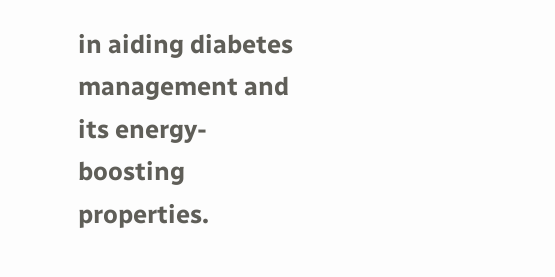in aiding diabetes management and its energy-boosting properties.